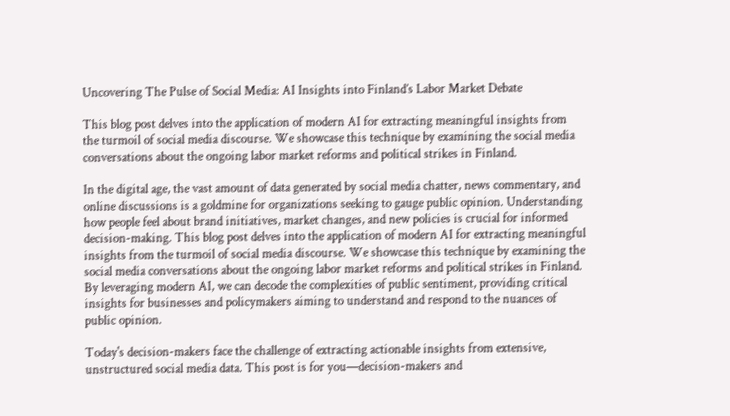Uncovering The Pulse of Social Media: AI Insights into Finland’s Labor Market Debate

This blog post delves into the application of modern AI for extracting meaningful insights from the turmoil of social media discourse. We showcase this technique by examining the social media conversations about the ongoing labor market reforms and political strikes in Finland.

In the digital age, the vast amount of data generated by social media chatter, news commentary, and online discussions is a goldmine for organizations seeking to gauge public opinion. Understanding how people feel about brand initiatives, market changes, and new policies is crucial for informed decision-making. This blog post delves into the application of modern AI for extracting meaningful insights from the turmoil of social media discourse. We showcase this technique by examining the social media conversations about the ongoing labor market reforms and political strikes in Finland. By leveraging modern AI, we can decode the complexities of public sentiment, providing critical insights for businesses and policymakers aiming to understand and respond to the nuances of public opinion.

Today's decision-makers face the challenge of extracting actionable insights from extensive, unstructured social media data. This post is for you—decision-makers and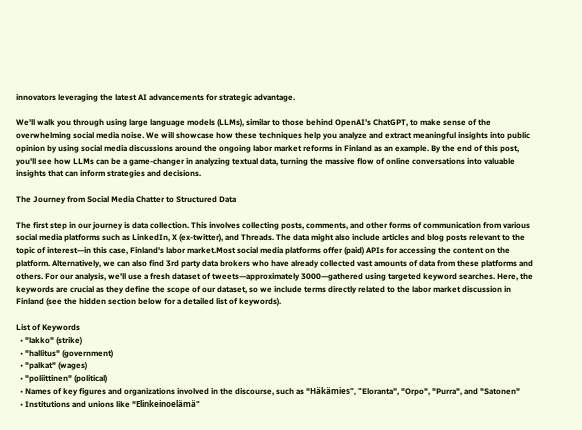innovators leveraging the latest AI advancements for strategic advantage.

We'll walk you through using large language models (LLMs), similar to those behind OpenAI’s ChatGPT, to make sense of the overwhelming social media noise. We will showcase how these techniques help you analyze and extract meaningful insights into public opinion by using social media discussions around the ongoing labor market reforms in Finland as an example. By the end of this post, you'll see how LLMs can be a game-changer in analyzing textual data, turning the massive flow of online conversations into valuable insights that can inform strategies and decisions.

The Journey from Social Media Chatter to Structured Data

The first step in our journey is data collection. This involves collecting posts, comments, and other forms of communication from various social media platforms such as LinkedIn, X (ex-twitter), and Threads. The data might also include articles and blog posts relevant to the topic of interest—in this case, Finland's labor market.Most social media platforms offer (paid) APIs for accessing the content on the platform. Alternatively, we can also find 3rd party data brokers who have already collected vast amounts of data from these platforms and others. For our analysis, we'll use a fresh dataset of tweets—approximately 3000—gathered using targeted keyword searches. Here, the keywords are crucial as they define the scope of our dataset, so we include terms directly related to the labor market discussion in Finland (see the hidden section below for a detailed list of keywords).

List of Keywords
  • "lakko" (strike)
  • "hallitus" (government)
  • "palkat" (wages)
  • "poliittinen" (political)
  • Names of key figures and organizations involved in the discourse, such as "Häkämies", "Eloranta”, "Orpo", "Purra", and "Satonen"
  • Institutions and unions like "Elinkeinoelämä"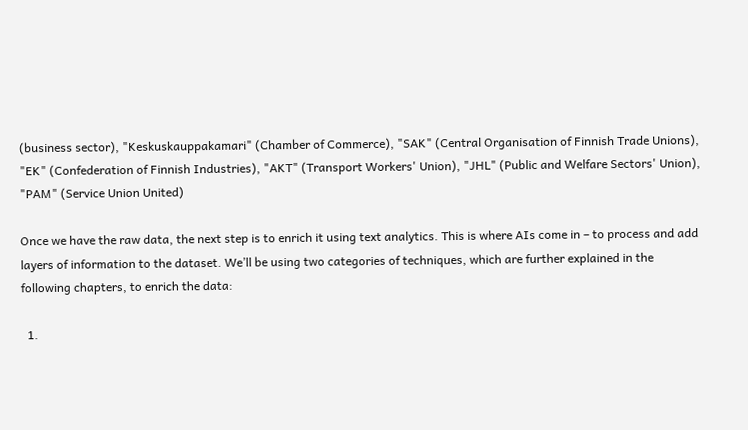(business sector), "Keskuskauppakamari" (Chamber of Commerce), "SAK" (Central Organisation of Finnish Trade Unions), "EK" (Confederation of Finnish Industries), "AKT" (Transport Workers' Union), "JHL" (Public and Welfare Sectors' Union), "PAM" (Service Union United)

Once we have the raw data, the next step is to enrich it using text analytics. This is where AIs come in – to process and add layers of information to the dataset. We’ll be using two categories of techniques, which are further explained in the following chapters, to enrich the data:

  1.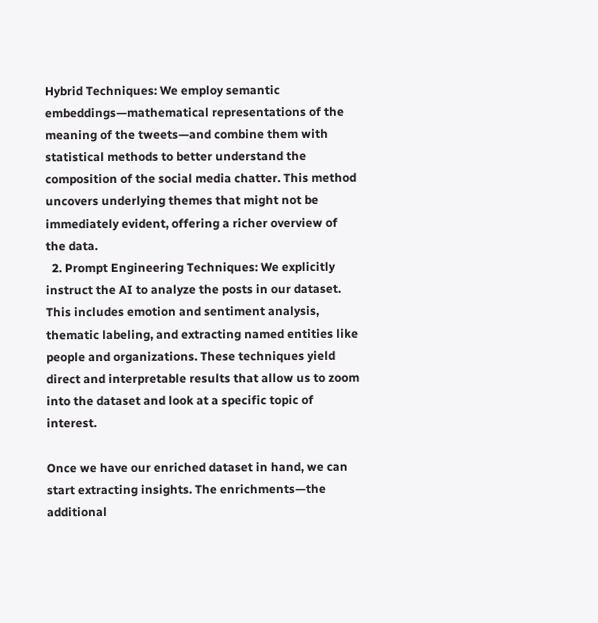Hybrid Techniques: We employ semantic embeddings—mathematical representations of the meaning of the tweets—and combine them with statistical methods to better understand the composition of the social media chatter. This method uncovers underlying themes that might not be immediately evident, offering a richer overview of the data.
  2. Prompt Engineering Techniques: We explicitly instruct the AI to analyze the posts in our dataset. This includes emotion and sentiment analysis, thematic labeling, and extracting named entities like people and organizations. These techniques yield direct and interpretable results that allow us to zoom into the dataset and look at a specific topic of interest.

Once we have our enriched dataset in hand, we can start extracting insights. The enrichments—the additional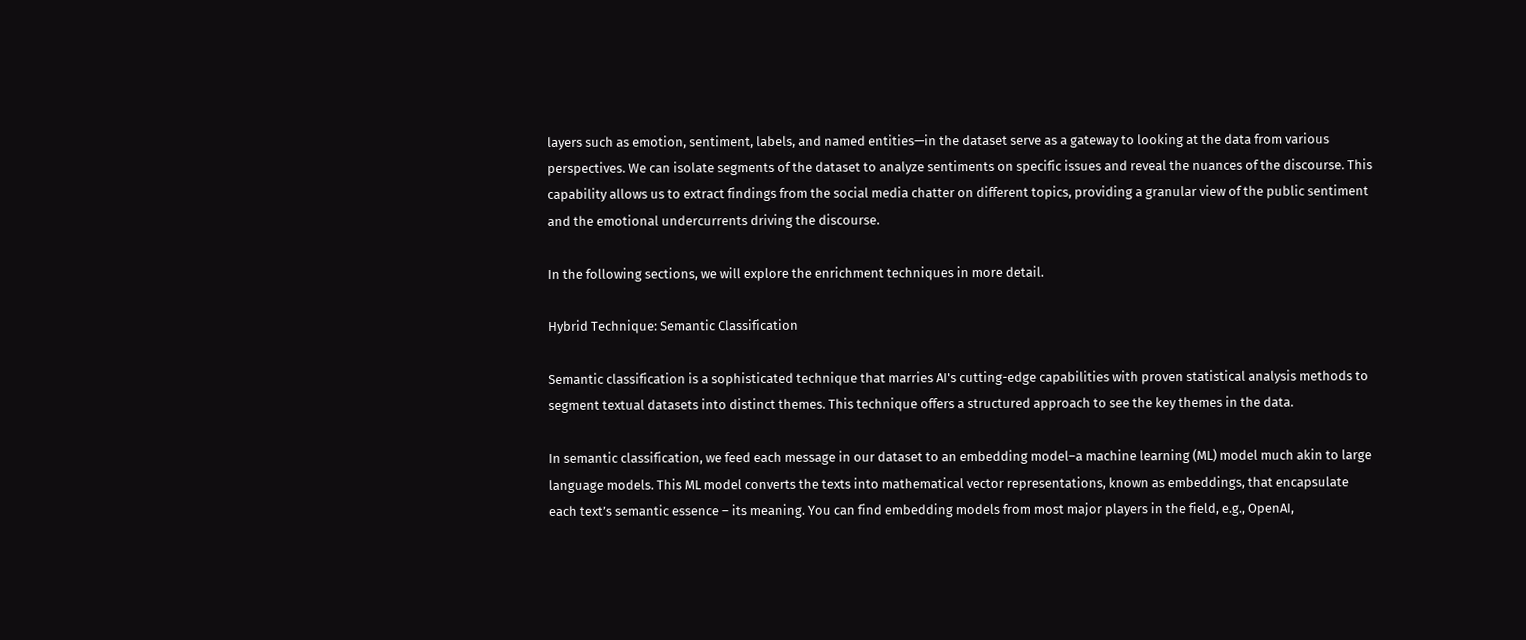layers such as emotion, sentiment, labels, and named entities—in the dataset serve as a gateway to looking at the data from various perspectives. We can isolate segments of the dataset to analyze sentiments on specific issues and reveal the nuances of the discourse. This capability allows us to extract findings from the social media chatter on different topics, providing a granular view of the public sentiment and the emotional undercurrents driving the discourse.

In the following sections, we will explore the enrichment techniques in more detail.

Hybrid Technique: Semantic Classification

Semantic classification is a sophisticated technique that marries AI's cutting-edge capabilities with proven statistical analysis methods to segment textual datasets into distinct themes. This technique offers a structured approach to see the key themes in the data.

In semantic classification, we feed each message in our dataset to an embedding model–a machine learning (ML) model much akin to large language models. This ML model converts the texts into mathematical vector representations, known as embeddings, that encapsulate each text’s semantic essence – its meaning. You can find embedding models from most major players in the field, e.g., OpenAI,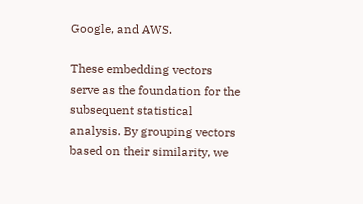Google, and AWS.

These embedding vectors serve as the foundation for the subsequent statistical analysis. By grouping vectors based on their similarity, we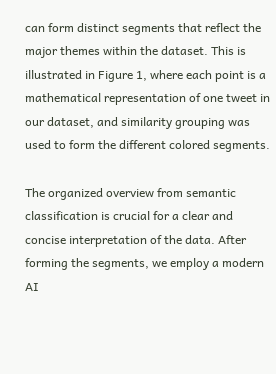can form distinct segments that reflect the major themes within the dataset. This is illustrated in Figure 1, where each point is a mathematical representation of one tweet in our dataset, and similarity grouping was used to form the different colored segments.

The organized overview from semantic classification is crucial for a clear and concise interpretation of the data. After forming the segments, we employ a modern AI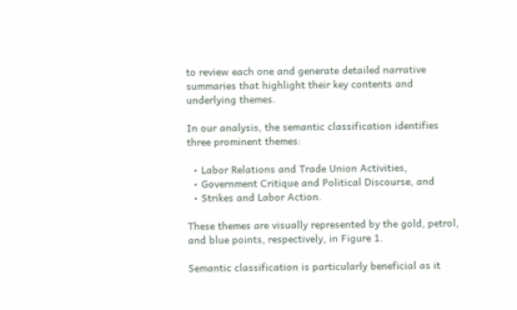to review each one and generate detailed narrative summaries that highlight their key contents and underlying themes.

In our analysis, the semantic classification identifies three prominent themes:

  • Labor Relations and Trade Union Activities,
  • Government Critique and Political Discourse, and
  • Strikes and Labor Action.

These themes are visually represented by the gold, petrol, and blue points, respectively, in Figure 1.

Semantic classification is particularly beneficial as it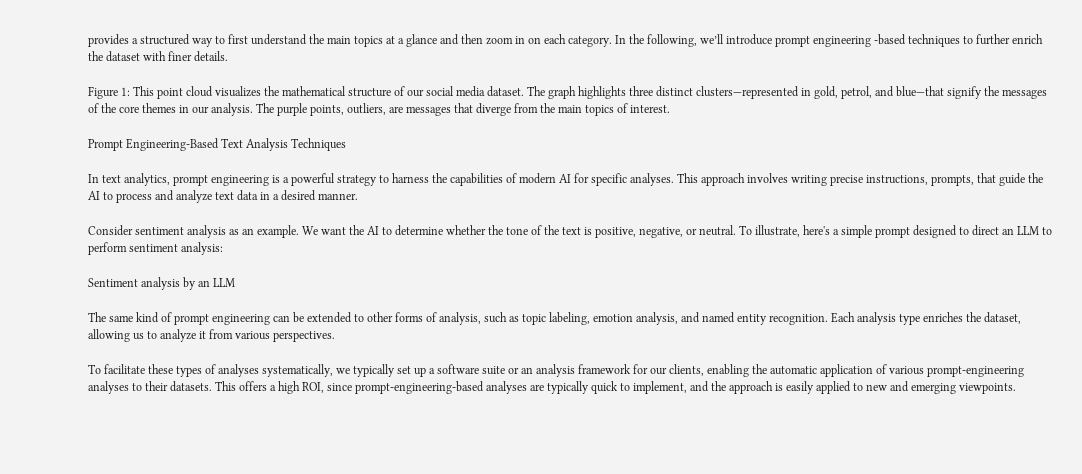provides a structured way to first understand the main topics at a glance and then zoom in on each category. In the following, we’ll introduce prompt engineering -based techniques to further enrich the dataset with finer details.

Figure 1: This point cloud visualizes the mathematical structure of our social media dataset. The graph highlights three distinct clusters—represented in gold, petrol, and blue—that signify the messages of the core themes in our analysis. The purple points, outliers, are messages that diverge from the main topics of interest.

Prompt Engineering-Based Text Analysis Techniques

In text analytics, prompt engineering is a powerful strategy to harness the capabilities of modern AI for specific analyses. This approach involves writing precise instructions, prompts, that guide the AI to process and analyze text data in a desired manner.

Consider sentiment analysis as an example. We want the AI to determine whether the tone of the text is positive, negative, or neutral. To illustrate, here's a simple prompt designed to direct an LLM to perform sentiment analysis:

Sentiment analysis by an LLM

The same kind of prompt engineering can be extended to other forms of analysis, such as topic labeling, emotion analysis, and named entity recognition. Each analysis type enriches the dataset, allowing us to analyze it from various perspectives.

To facilitate these types of analyses systematically, we typically set up a software suite or an analysis framework for our clients, enabling the automatic application of various prompt-engineering analyses to their datasets. This offers a high ROI, since prompt-engineering-based analyses are typically quick to implement, and the approach is easily applied to new and emerging viewpoints.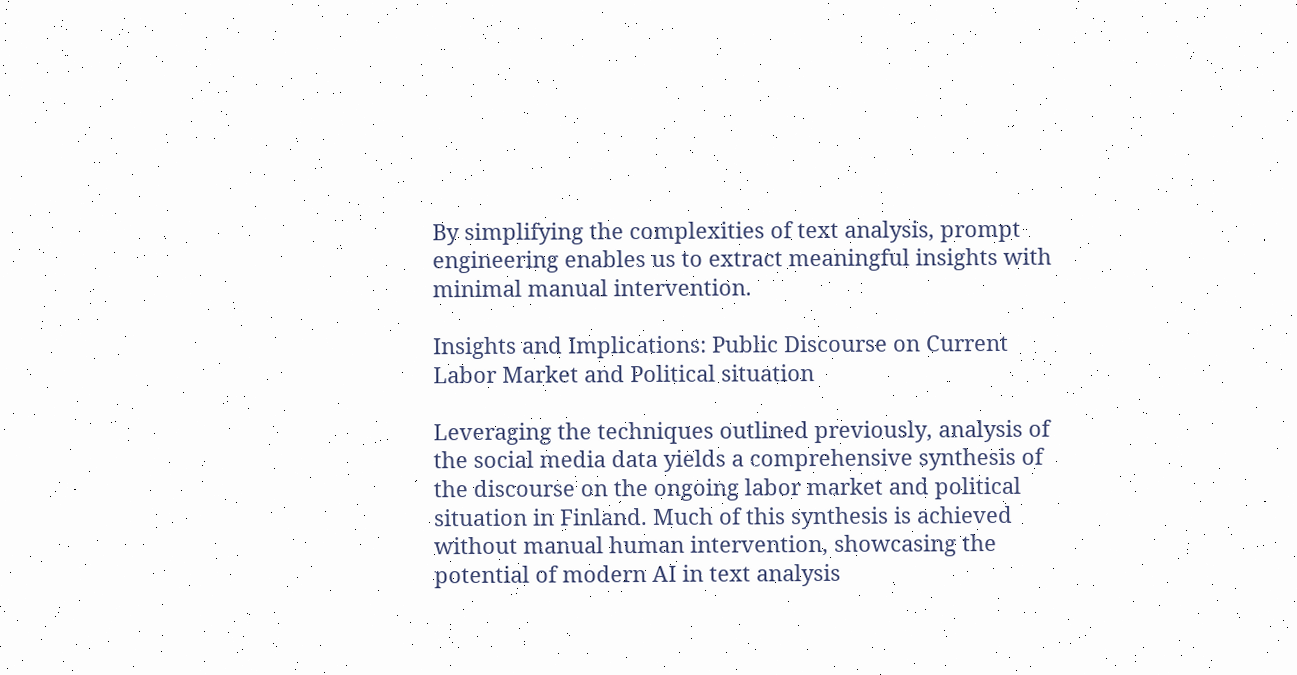By simplifying the complexities of text analysis, prompt engineering enables us to extract meaningful insights with minimal manual intervention.

Insights and Implications: Public Discourse on Current Labor Market and Political situation

Leveraging the techniques outlined previously, analysis of the social media data yields a comprehensive synthesis of the discourse on the ongoing labor market and political situation in Finland. Much of this synthesis is achieved without manual human intervention, showcasing the potential of modern AI in text analysis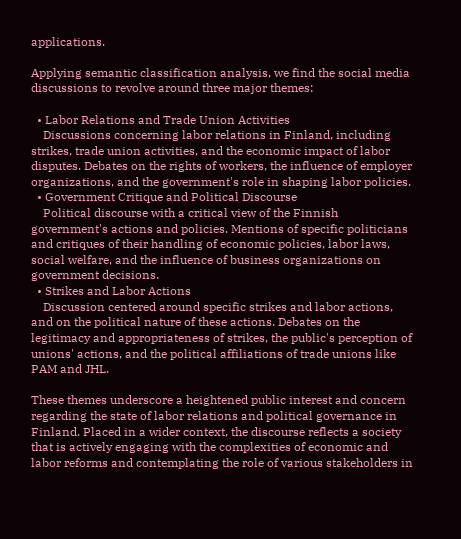applications.

Applying semantic classification analysis, we find the social media discussions to revolve around three major themes:

  • Labor Relations and Trade Union Activities
    Discussions concerning labor relations in Finland, including strikes, trade union activities, and the economic impact of labor disputes. Debates on the rights of workers, the influence of employer organizations, and the government's role in shaping labor policies.
  • Government Critique and Political Discourse
    Political discourse with a critical view of the Finnish government's actions and policies. Mentions of specific politicians and critiques of their handling of economic policies, labor laws, social welfare, and the influence of business organizations on government decisions.
  • Strikes and Labor Actions
    Discussion centered around specific strikes and labor actions, and on the political nature of these actions. Debates on the legitimacy and appropriateness of strikes, the public's perception of unions' actions, and the political affiliations of trade unions like PAM and JHL.

These themes underscore a heightened public interest and concern regarding the state of labor relations and political governance in Finland. Placed in a wider context, the discourse reflects a society that is actively engaging with the complexities of economic and labor reforms and contemplating the role of various stakeholders in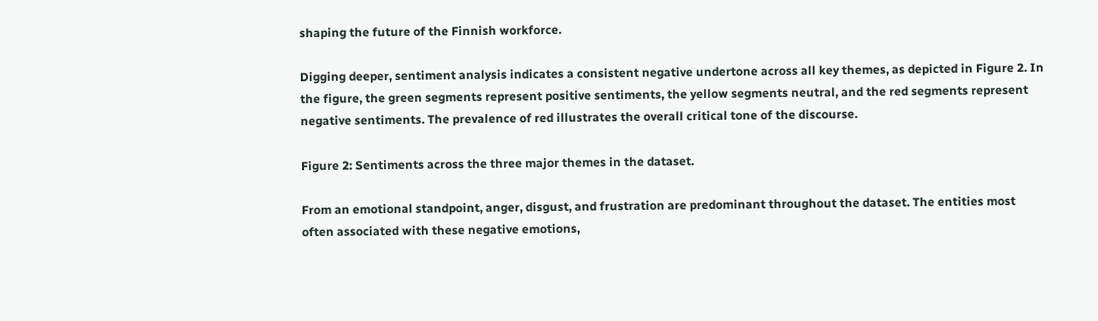shaping the future of the Finnish workforce.

Digging deeper, sentiment analysis indicates a consistent negative undertone across all key themes, as depicted in Figure 2. In the figure, the green segments represent positive sentiments, the yellow segments neutral, and the red segments represent negative sentiments. The prevalence of red illustrates the overall critical tone of the discourse.

Figure 2: Sentiments across the three major themes in the dataset.

From an emotional standpoint, anger, disgust, and frustration are predominant throughout the dataset. The entities most often associated with these negative emotions,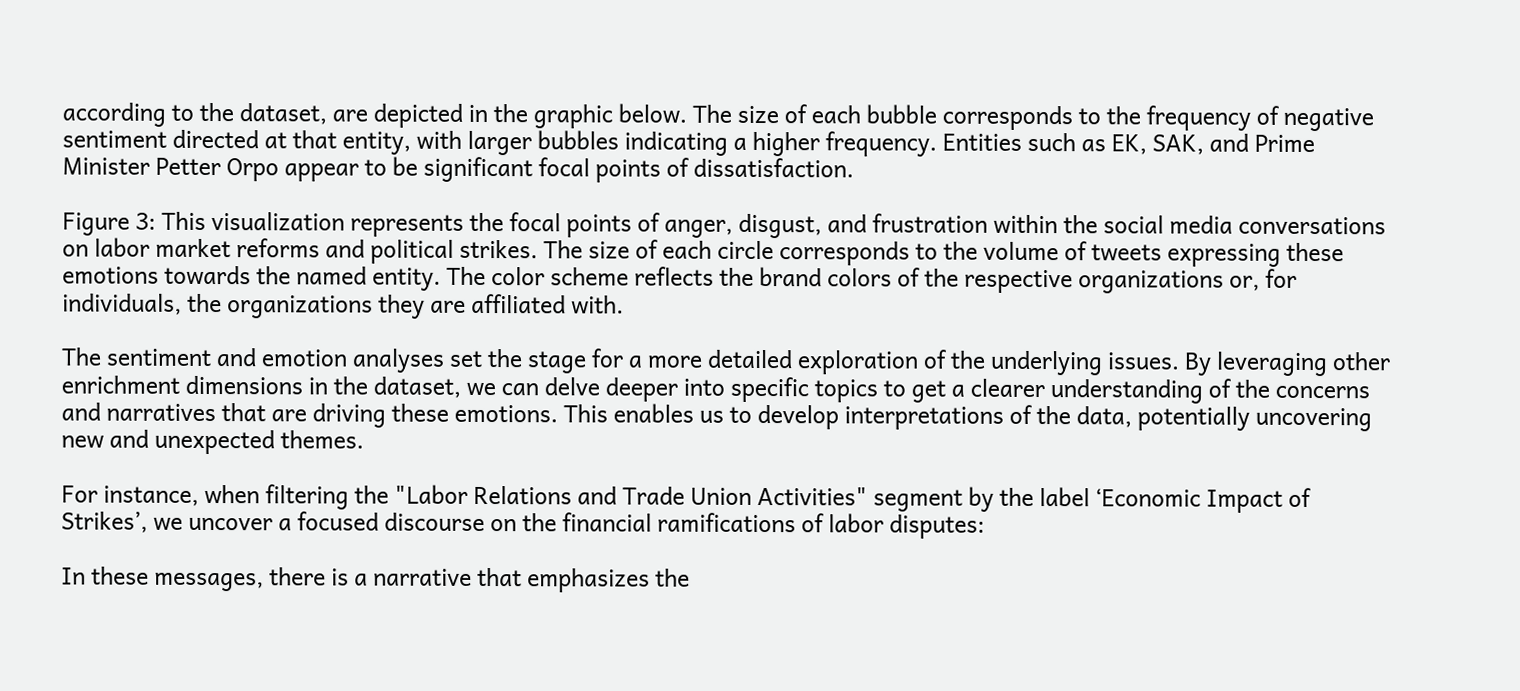according to the dataset, are depicted in the graphic below. The size of each bubble corresponds to the frequency of negative sentiment directed at that entity, with larger bubbles indicating a higher frequency. Entities such as EK, SAK, and Prime Minister Petter Orpo appear to be significant focal points of dissatisfaction.

Figure 3: This visualization represents the focal points of anger, disgust, and frustration within the social media conversations on labor market reforms and political strikes. The size of each circle corresponds to the volume of tweets expressing these emotions towards the named entity. The color scheme reflects the brand colors of the respective organizations or, for individuals, the organizations they are affiliated with.

The sentiment and emotion analyses set the stage for a more detailed exploration of the underlying issues. By leveraging other enrichment dimensions in the dataset, we can delve deeper into specific topics to get a clearer understanding of the concerns and narratives that are driving these emotions. This enables us to develop interpretations of the data, potentially uncovering new and unexpected themes.

For instance, when filtering the "Labor Relations and Trade Union Activities" segment by the label ‘Economic Impact of Strikes’, we uncover a focused discourse on the financial ramifications of labor disputes:

In these messages, there is a narrative that emphasizes the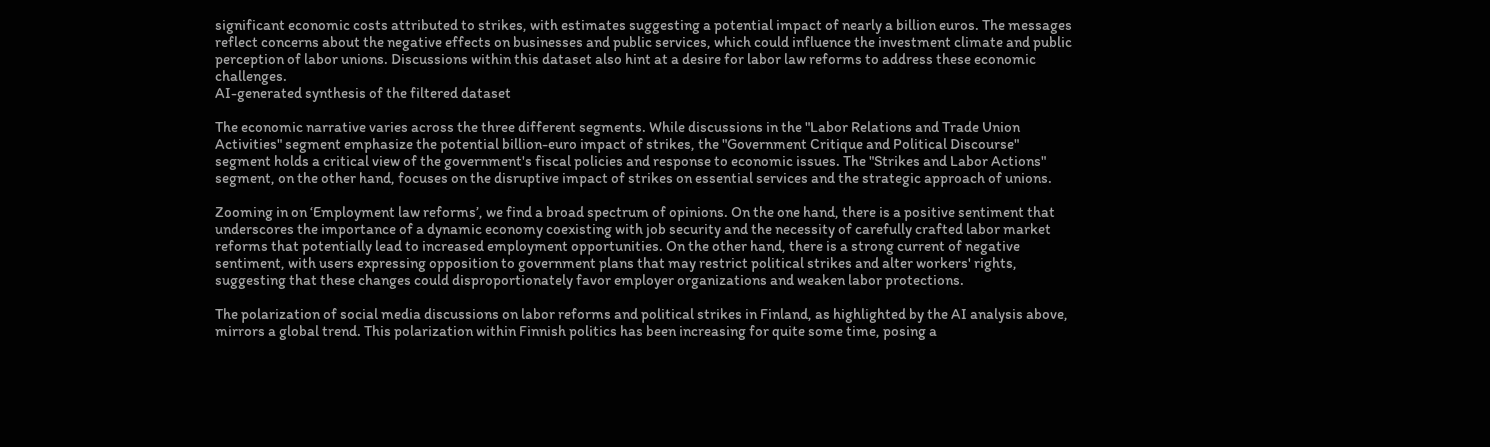significant economic costs attributed to strikes, with estimates suggesting a potential impact of nearly a billion euros. The messages reflect concerns about the negative effects on businesses and public services, which could influence the investment climate and public perception of labor unions. Discussions within this dataset also hint at a desire for labor law reforms to address these economic challenges.
AI-generated synthesis of the filtered dataset

The economic narrative varies across the three different segments. While discussions in the "Labor Relations and Trade Union Activities" segment emphasize the potential billion-euro impact of strikes, the "Government Critique and Political Discourse" segment holds a critical view of the government's fiscal policies and response to economic issues. The "Strikes and Labor Actions" segment, on the other hand, focuses on the disruptive impact of strikes on essential services and the strategic approach of unions.

Zooming in on ‘Employment law reforms’, we find a broad spectrum of opinions. On the one hand, there is a positive sentiment that underscores the importance of a dynamic economy coexisting with job security and the necessity of carefully crafted labor market reforms that potentially lead to increased employment opportunities. On the other hand, there is a strong current of negative sentiment, with users expressing opposition to government plans that may restrict political strikes and alter workers' rights, suggesting that these changes could disproportionately favor employer organizations and weaken labor protections.

The polarization of social media discussions on labor reforms and political strikes in Finland, as highlighted by the AI analysis above, mirrors a global trend. This polarization within Finnish politics has been increasing for quite some time, posing a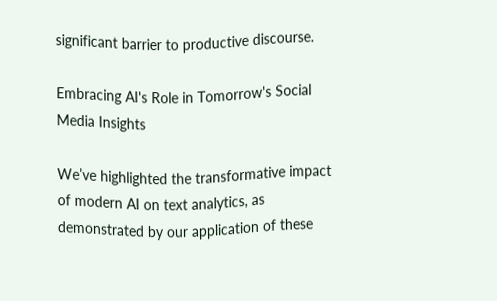significant barrier to productive discourse.

Embracing AI's Role in Tomorrow's Social Media Insights

We’ve highlighted the transformative impact of modern AI on text analytics, as demonstrated by our application of these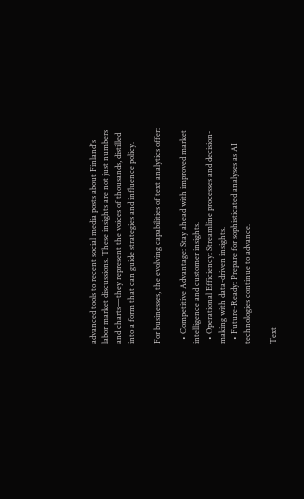advanced tools to recent social media posts about Finland's labor market discussions. These insights are not just numbers and charts—they represent the voices of thousands, distilled into a form that can guide strategies and influence policy.

For businesses, the evolving capabilities of text analytics offer:

  • Competitive Advantage: Stay ahead with improved market intelligence and customer insights.
  • Operational Efficiency: Streamline processes and decision-making with data-driven insights.
  • Future-Ready: Prepare for sophisticated analyses as AI technologies continue to advance.

Text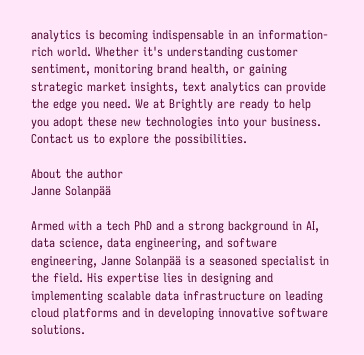analytics is becoming indispensable in an information-rich world. Whether it's understanding customer sentiment, monitoring brand health, or gaining strategic market insights, text analytics can provide the edge you need. We at Brightly are ready to help you adopt these new technologies into your business. Contact us to explore the possibilities.

About the author
Janne Solanpää

Armed with a tech PhD and a strong background in AI, data science, data engineering, and software engineering, Janne Solanpää is a seasoned specialist in the field. His expertise lies in designing and implementing scalable data infrastructure on leading cloud platforms and in developing innovative software solutions.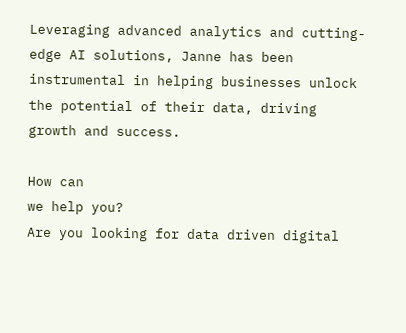Leveraging advanced analytics and cutting-edge AI solutions, Janne has been instrumental in helping businesses unlock the potential of their data, driving growth and success.

How can
we help you?
Are you looking for data driven digital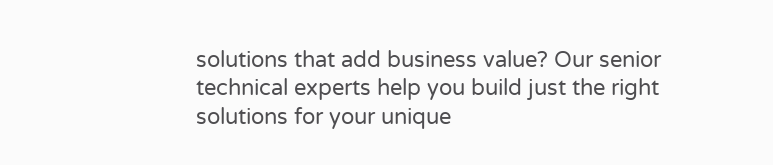solutions that add business value? Our senior technical experts help you build just the right solutions for your unique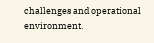challenges and operational environment.